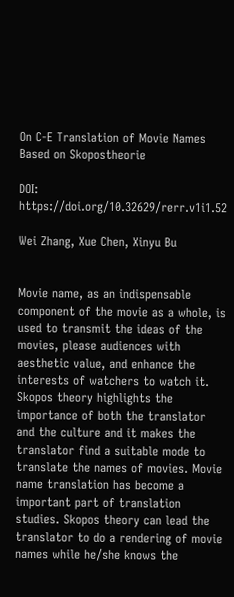On C-E Translation of Movie Names Based on Skopostheorie

DOI: https://doi.org/10.32629/rerr.v1i1.52

Wei Zhang, Xue Chen, Xinyu Bu


Movie name, as an indispensable component of the movie as a whole, is used to transmit the ideas of the movies, please audiences with aesthetic value, and enhance the interests of watchers to watch it. Skopos theory highlights the importance of both the translator and the culture and it makes the translator find a suitable mode to translate the names of movies. Movie name translation has become a important part of translation studies. Skopos theory can lead the translator to do a rendering of movie names while he/she knows the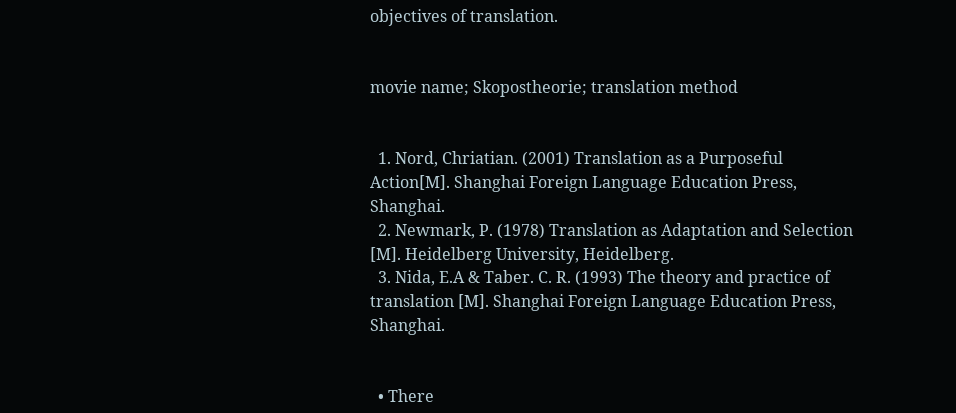objectives of translation.


movie name; Skopostheorie; translation method


  1. Nord, Chriatian. (2001) Translation as a Purposeful Action[M]. Shanghai Foreign Language Education Press, Shanghai.
  2. Newmark, P. (1978) Translation as Adaptation and Selection [M]. Heidelberg University, Heidelberg.
  3. Nida, E.A & Taber. C. R. (1993) The theory and practice of translation [M]. Shanghai Foreign Language Education Press, Shanghai.


  • There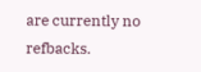are currently no refbacks.